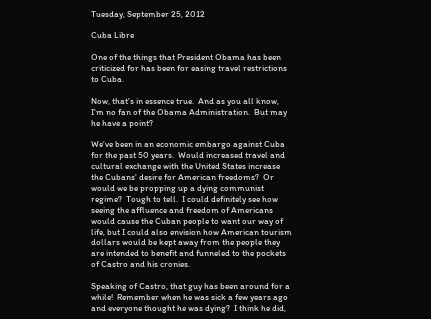Tuesday, September 25, 2012

Cuba Libre

One of the things that President Obama has been criticized for has been for easing travel restrictions to Cuba.

Now, that's in essence true.  And as you all know, I'm no fan of the Obama Administration.  But may he have a point?

We've been in an economic embargo against Cuba for the past 50 years.  Would increased travel and cultural exchange with the United States increase the Cubans' desire for American freedoms?  Or would we be propping up a dying communist regime?  Tough to tell.  I could definitely see how seeing the affluence and freedom of Americans would cause the Cuban people to want our way of life, but I could also envision how American tourism dollars would be kept away from the people they are intended to benefit and funneled to the pockets of Castro and his cronies.

Speaking of Castro, that guy has been around for a while!  Remember when he was sick a few years ago and everyone thought he was dying?  I think he did,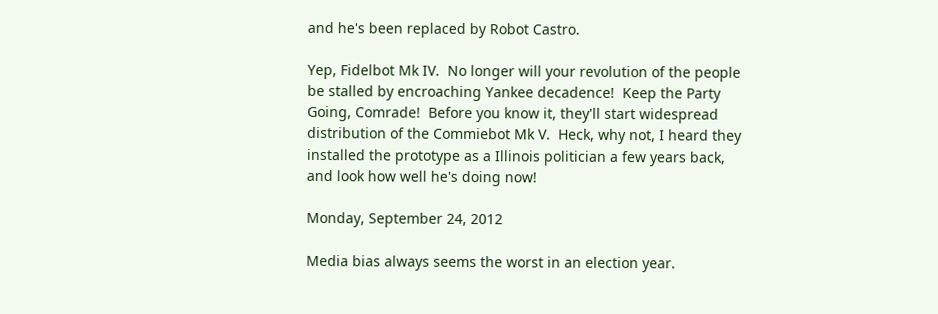and he's been replaced by Robot Castro.

Yep, Fidelbot Mk IV.  No longer will your revolution of the people be stalled by encroaching Yankee decadence!  Keep the Party Going, Comrade!  Before you know it, they'll start widespread distribution of the Commiebot Mk V.  Heck, why not, I heard they installed the prototype as a Illinois politician a few years back, and look how well he's doing now!

Monday, September 24, 2012

Media bias always seems the worst in an election year.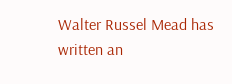Walter Russel Mead has written an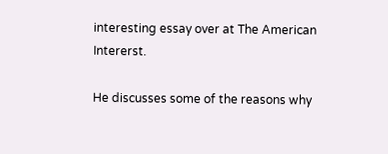interesting essay over at The American Intererst.

He discusses some of the reasons why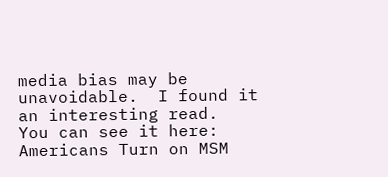media bias may be unavoidable.  I found it an interesting read.  You can see it here:  Americans Turn on MSM